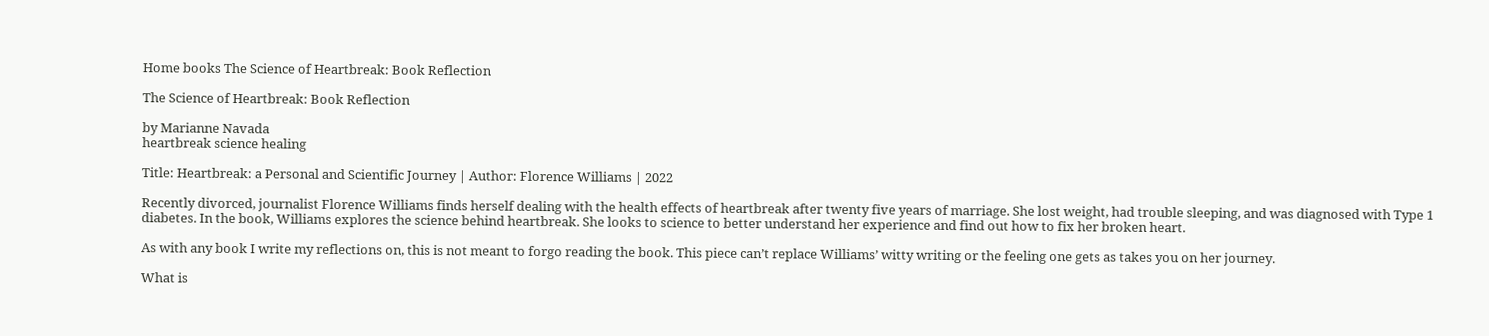Home books The Science of Heartbreak: Book Reflection

The Science of Heartbreak: Book Reflection

by Marianne Navada
heartbreak science healing

Title: Heartbreak: a Personal and Scientific Journey | Author: Florence Williams | 2022

Recently divorced, journalist Florence Williams finds herself dealing with the health effects of heartbreak after twenty five years of marriage. She lost weight, had trouble sleeping, and was diagnosed with Type 1 diabetes. In the book, Williams explores the science behind heartbreak. She looks to science to better understand her experience and find out how to fix her broken heart.

As with any book I write my reflections on, this is not meant to forgo reading the book. This piece can’t replace Williams’ witty writing or the feeling one gets as takes you on her journey.

What is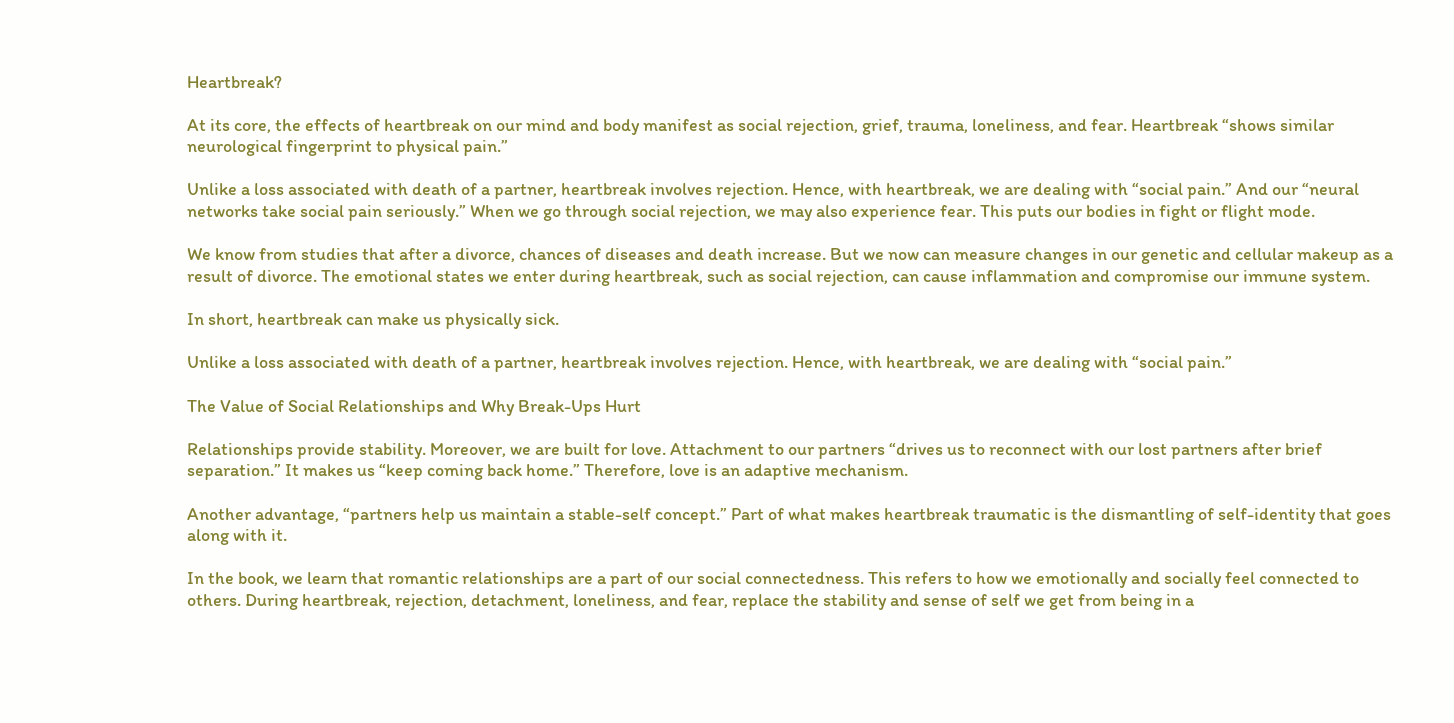Heartbreak?

At its core, the effects of heartbreak on our mind and body manifest as social rejection, grief, trauma, loneliness, and fear. Heartbreak “shows similar neurological fingerprint to physical pain.”

Unlike a loss associated with death of a partner, heartbreak involves rejection. Hence, with heartbreak, we are dealing with “social pain.” And our “neural networks take social pain seriously.” When we go through social rejection, we may also experience fear. This puts our bodies in fight or flight mode.

We know from studies that after a divorce, chances of diseases and death increase. But we now can measure changes in our genetic and cellular makeup as a result of divorce. The emotional states we enter during heartbreak, such as social rejection, can cause inflammation and compromise our immune system.

In short, heartbreak can make us physically sick.

Unlike a loss associated with death of a partner, heartbreak involves rejection. Hence, with heartbreak, we are dealing with “social pain.”

The Value of Social Relationships and Why Break-Ups Hurt

Relationships provide stability. Moreover, we are built for love. Attachment to our partners “drives us to reconnect with our lost partners after brief separation.” It makes us “keep coming back home.” Therefore, love is an adaptive mechanism.

Another advantage, “partners help us maintain a stable-self concept.” Part of what makes heartbreak traumatic is the dismantling of self-identity that goes along with it.

In the book, we learn that romantic relationships are a part of our social connectedness. This refers to how we emotionally and socially feel connected to others. During heartbreak, rejection, detachment, loneliness, and fear, replace the stability and sense of self we get from being in a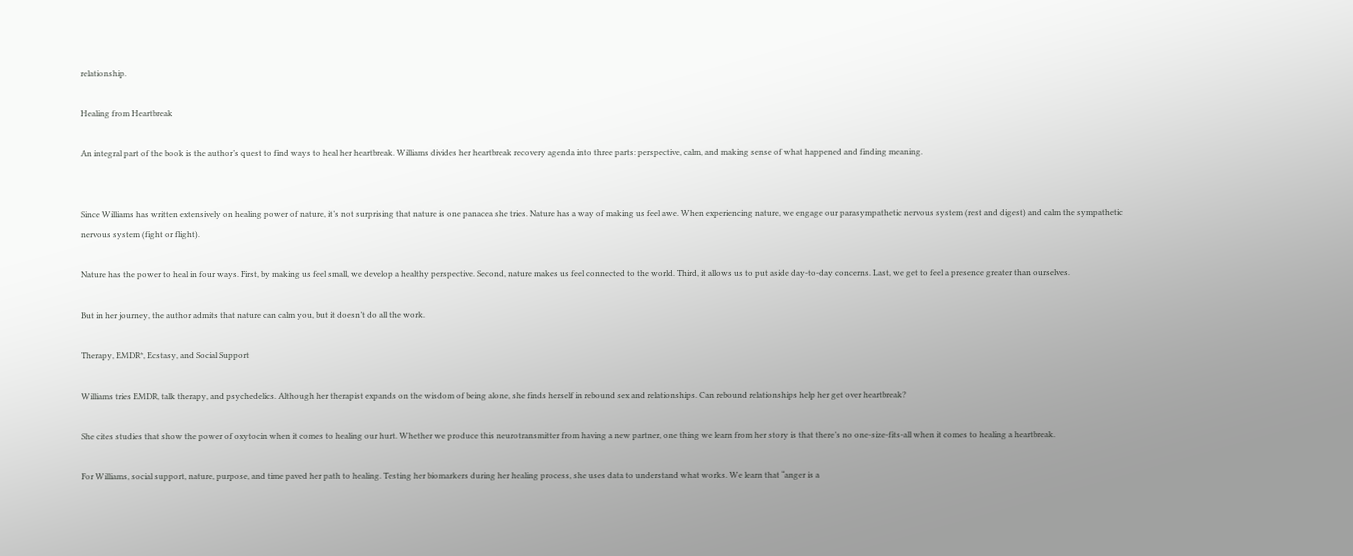relationship.

Healing from Heartbreak

An integral part of the book is the author’s quest to find ways to heal her heartbreak. Williams divides her heartbreak recovery agenda into three parts: perspective, calm, and making sense of what happened and finding meaning.


Since Williams has written extensively on healing power of nature, it’s not surprising that nature is one panacea she tries. Nature has a way of making us feel awe. When experiencing nature, we engage our parasympathetic nervous system (rest and digest) and calm the sympathetic nervous system (fight or flight).

Nature has the power to heal in four ways. First, by making us feel small, we develop a healthy perspective. Second, nature makes us feel connected to the world. Third, it allows us to put aside day-to-day concerns. Last, we get to feel a presence greater than ourselves.

But in her journey, the author admits that nature can calm you, but it doesn’t do all the work.

Therapy, EMDR*, Ecstasy, and Social Support

Williams tries EMDR, talk therapy, and psychedelics. Although her therapist expands on the wisdom of being alone, she finds herself in rebound sex and relationships. Can rebound relationships help her get over heartbreak?

She cites studies that show the power of oxytocin when it comes to healing our hurt. Whether we produce this neurotransmitter from having a new partner, one thing we learn from her story is that there’s no one-size-fits-all when it comes to healing a heartbreak.

For Williams, social support, nature, purpose, and time paved her path to healing. Testing her biomarkers during her healing process, she uses data to understand what works. We learn that “anger is a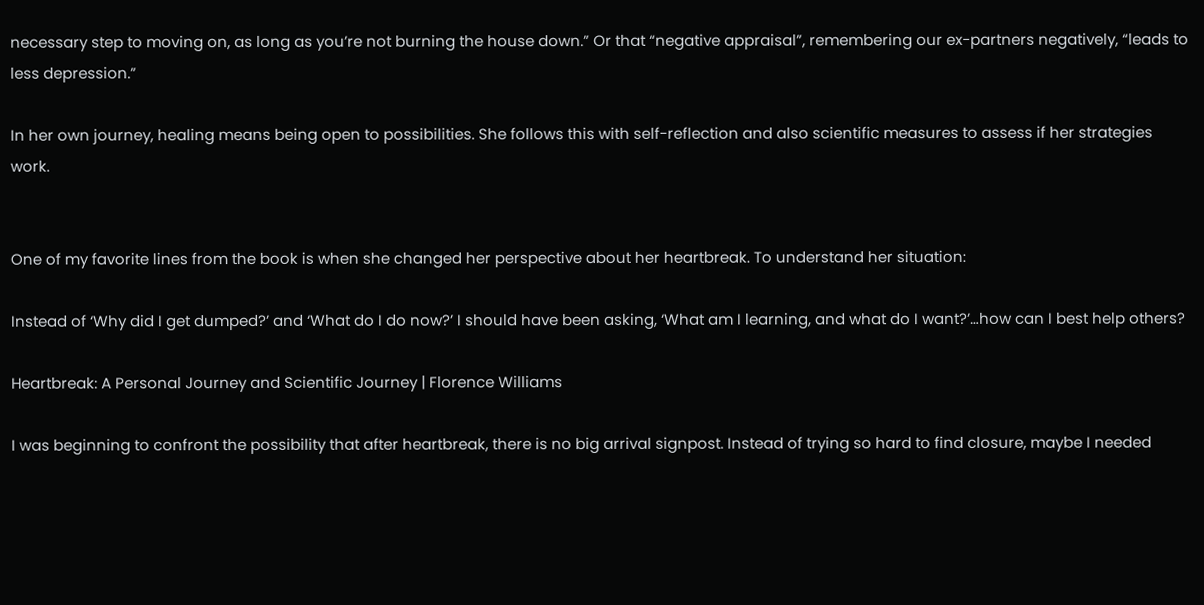necessary step to moving on, as long as you’re not burning the house down.” Or that “negative appraisal”, remembering our ex-partners negatively, “leads to less depression.”

In her own journey, healing means being open to possibilities. She follows this with self-reflection and also scientific measures to assess if her strategies work.


One of my favorite lines from the book is when she changed her perspective about her heartbreak. To understand her situation:

Instead of ‘Why did I get dumped?’ and ‘What do I do now?’ I should have been asking, ‘What am I learning, and what do I want?’…how can I best help others?

Heartbreak: A Personal Journey and Scientific Journey | Florence Williams

I was beginning to confront the possibility that after heartbreak, there is no big arrival signpost. Instead of trying so hard to find closure, maybe I needed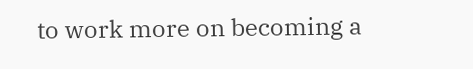to work more on becoming a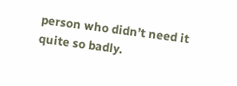person who didn’t need it quite so badly.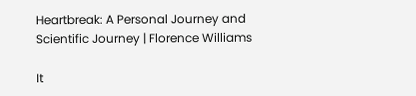Heartbreak: A Personal Journey and Scientific Journey | Florence Williams

It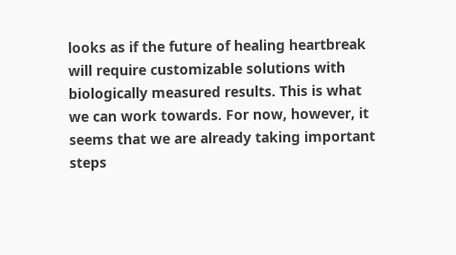looks as if the future of healing heartbreak will require customizable solutions with biologically measured results. This is what we can work towards. For now, however, it seems that we are already taking important steps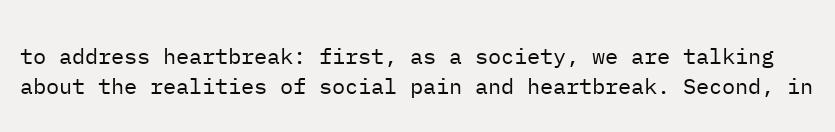to address heartbreak: first, as a society, we are talking about the realities of social pain and heartbreak. Second, in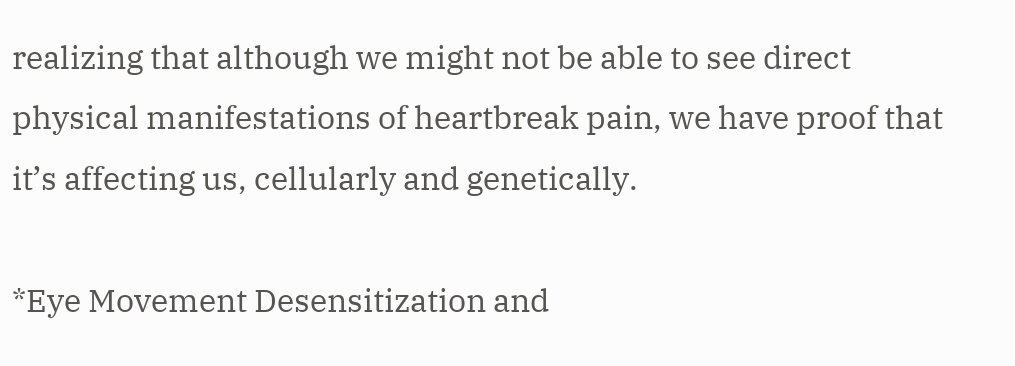realizing that although we might not be able to see direct physical manifestations of heartbreak pain, we have proof that it’s affecting us, cellularly and genetically.

*Eye Movement Desensitization and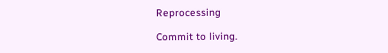Reprocessing

Commit to living.